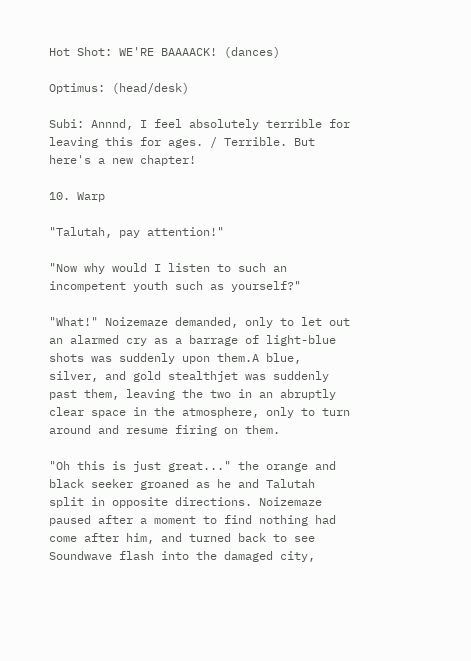Hot Shot: WE'RE BAAAACK! (dances)

Optimus: (head/desk)

Subi: Annnd, I feel absolutely terrible for leaving this for ages. / Terrible. But here's a new chapter!

10. Warp

"Talutah, pay attention!"

"Now why would I listen to such an incompetent youth such as yourself?"

"What!" Noizemaze demanded, only to let out an alarmed cry as a barrage of light-blue shots was suddenly upon them.A blue, silver, and gold stealthjet was suddenly past them, leaving the two in an abruptly clear space in the atmosphere, only to turn around and resume firing on them.

"Oh this is just great..." the orange and black seeker groaned as he and Talutah split in opposite directions. Noizemaze paused after a moment to find nothing had come after him, and turned back to see Soundwave flash into the damaged city,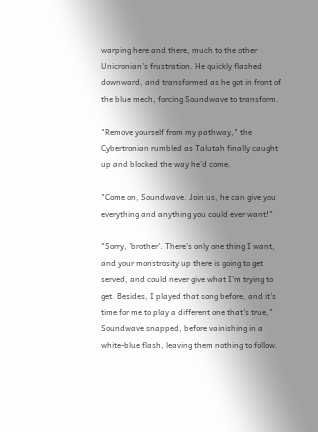warping here and there, much to the other Unicronian's frustration. He quickly flashed downward, and transformed as he got in front of the blue mech, forcing Soundwave to transform.

"Remove yourself from my pathway," the Cybertronian rumbled as Talutah finally caught up and blocked the way he'd come.

"Come on, Soundwave. Join us, he can give you everything and anything you could ever want!"

"Sorry, 'brother'. There's only one thing I want, and your monstrosity up there is going to get served, and could never give what I'm trying to get. Besides, I played that song before, and it's time for me to play a different one that's true," Soundwave snapped, before vainishing in a white-blue flash, leaving them nothing to follow.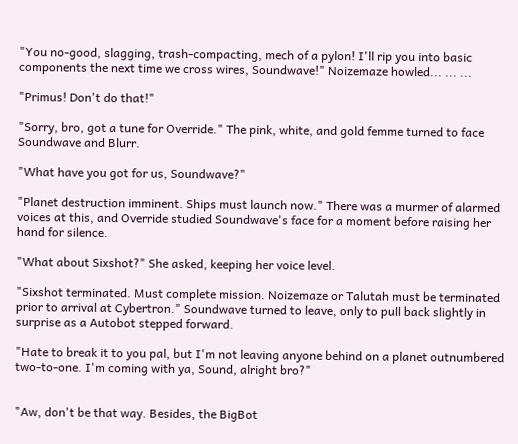"You no-good, slagging, trash-compacting, mech of a pylon! I'll rip you into basic components the next time we cross wires, Soundwave!" Noizemaze howled... ... ...

"Primus! Don't do that!"

"Sorry, bro, got a tune for Override." The pink, white, and gold femme turned to face Soundwave and Blurr.

"What have you got for us, Soundwave?"

"Planet destruction imminent. Ships must launch now." There was a murmer of alarmed voices at this, and Override studied Soundwave's face for a moment before raising her hand for silence.

"What about Sixshot?" She asked, keeping her voice level.

"Sixshot terminated. Must complete mission. Noizemaze or Talutah must be terminated prior to arrival at Cybertron." Soundwave turned to leave, only to pull back slightly in surprise as a Autobot stepped forward.

"Hate to break it to you pal, but I'm not leaving anyone behind on a planet outnumbered two-to-one. I'm coming with ya, Sound, alright bro?"


"Aw, don't be that way. Besides, the BigBot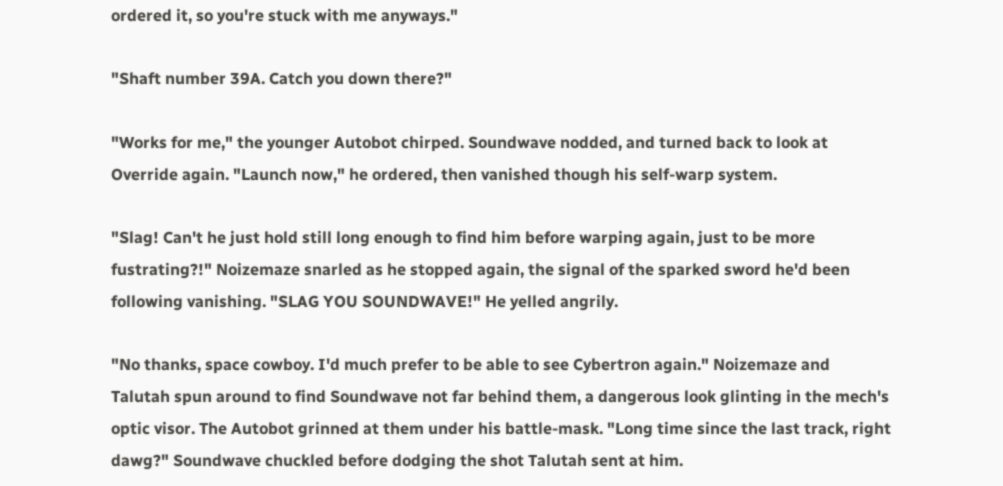ordered it, so you're stuck with me anyways."

"Shaft number 39A. Catch you down there?"

"Works for me," the younger Autobot chirped. Soundwave nodded, and turned back to look at Override again. "Launch now," he ordered, then vanished though his self-warp system.

"Slag! Can't he just hold still long enough to find him before warping again, just to be more fustrating?!" Noizemaze snarled as he stopped again, the signal of the sparked sword he'd been following vanishing. "SLAG YOU SOUNDWAVE!" He yelled angrily.

"No thanks, space cowboy. I'd much prefer to be able to see Cybertron again." Noizemaze and Talutah spun around to find Soundwave not far behind them, a dangerous look glinting in the mech's optic visor. The Autobot grinned at them under his battle-mask. "Long time since the last track, right dawg?" Soundwave chuckled before dodging the shot Talutah sent at him.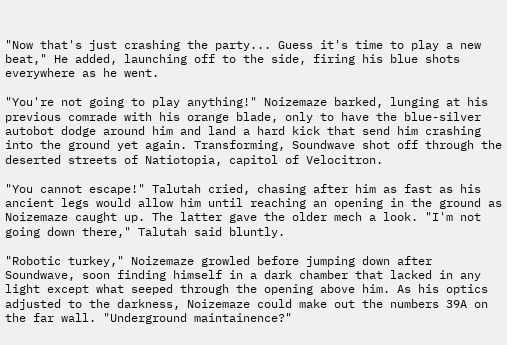"Now that's just crashing the party... Guess it's time to play a new beat," He added, launching off to the side, firing his blue shots everywhere as he went.

"You're not going to play anything!" Noizemaze barked, lunging at his previous comrade with his orange blade, only to have the blue-silver autobot dodge around him and land a hard kick that send him crashing into the ground yet again. Transforming, Soundwave shot off through the deserted streets of Natiotopia, capitol of Velocitron.

"You cannot escape!" Talutah cried, chasing after him as fast as his ancient legs would allow him until reaching an opening in the ground as Noizemaze caught up. The latter gave the older mech a look. "I'm not going down there," Talutah said bluntly.

"Robotic turkey," Noizemaze growled before jumping down after Soundwave, soon finding himself in a dark chamber that lacked in any light except what seeped through the opening above him. As his optics adjusted to the darkness, Noizemaze could make out the numbers 39A on the far wall. "Underground maintainence?"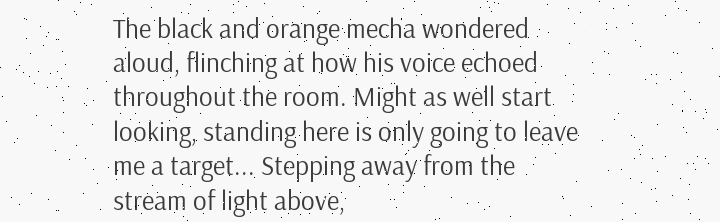The black and orange mecha wondered aloud, flinching at how his voice echoed throughout the room. Might as well start looking, standing here is only going to leave me a target... Stepping away from the stream of light above,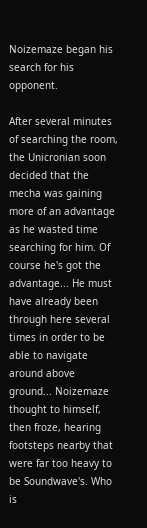Noizemaze began his search for his opponent.

After several minutes of searching the room, the Unicronian soon decided that the mecha was gaining more of an advantage as he wasted time searching for him. Of course he's got the advantage... He must have already been through here several times in order to be able to navigate around above ground... Noizemaze thought to himself, then froze, hearing footsteps nearby that were far too heavy to be Soundwave's. Who is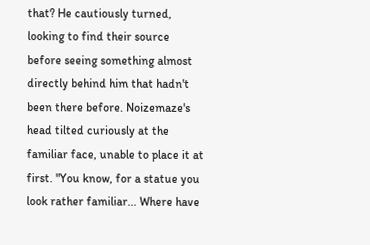that? He cautiously turned, looking to find their source before seeing something almost directly behind him that hadn't been there before. Noizemaze's head tilted curiously at the familiar face, unable to place it at first. "You know, for a statue you look rather familiar... Where have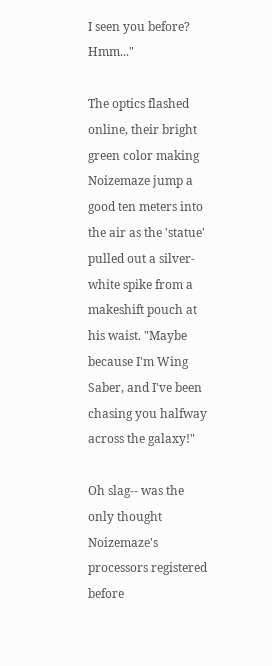I seen you before? Hmm..."

The optics flashed online, their bright green color making Noizemaze jump a good ten meters into the air as the 'statue' pulled out a silver-white spike from a makeshift pouch at his waist. "Maybe because I'm Wing Saber, and I've been chasing you halfway across the galaxy!"

Oh slag-- was the only thought Noizemaze's processors registered before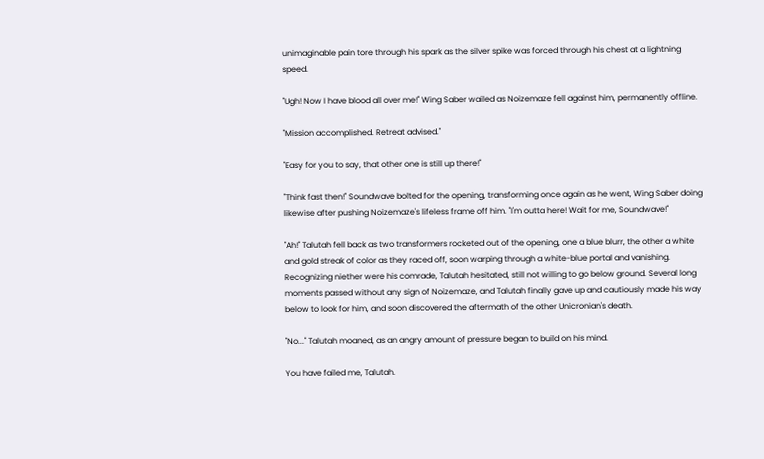unimaginable pain tore through his spark as the silver spike was forced through his chest at a lightning speed.

"Ugh! Now I have blood all over me!" Wing Saber wailed as Noizemaze fell against him, permanently offline.

"Mission accomplished. Retreat advised."

"Easy for you to say, that other one is still up there!"

"Think fast then!" Soundwave bolted for the opening, transforming once again as he went, Wing Saber doing likewise after pushing Noizemaze's lifeless frame off him. "I'm outta here! Wait for me, Soundwave!"

"Ah!" Talutah fell back as two transformers rocketed out of the opening, one a blue blurr, the other a white and gold streak of color as they raced off, soon warping through a white-blue portal and vanishing. Recognizing niether were his comrade, Talutah hesitated, still not willing to go below ground. Several long moments passed without any sign of Noizemaze, and Talutah finally gave up and cautiously made his way below to look for him, and soon discovered the aftermath of the other Unicronian's death.

"No..." Talutah moaned, as an angry amount of pressure began to build on his mind.

You have failed me, Talutah.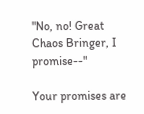"No, no! Great Chaos Bringer, I promise--"

Your promises are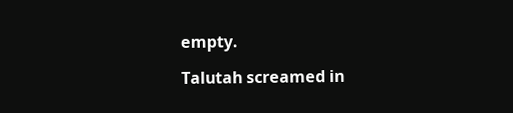empty.

Talutah screamed in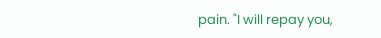pain. "I will repay you,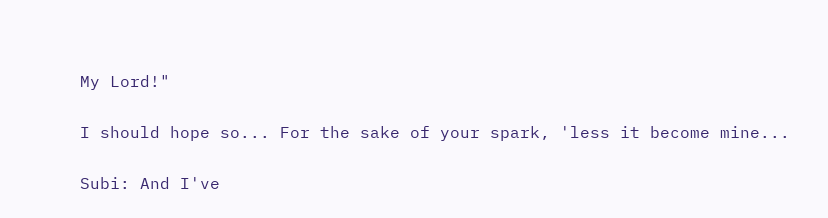My Lord!"

I should hope so... For the sake of your spark, 'less it become mine...

Subi: And I've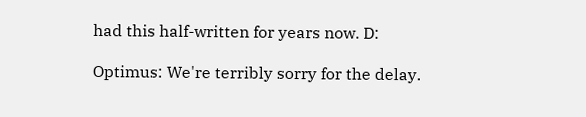had this half-written for years now. D:

Optimus: We're terribly sorry for the delay.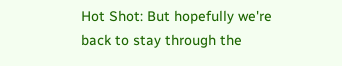Hot Shot: But hopefully we're back to stay through the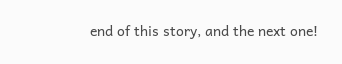end of this story, and the next one!